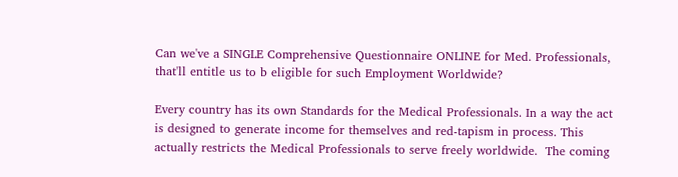Can we've a SINGLE Comprehensive Questionnaire ONLINE for Med. Professionals, that'll entitle us to b eligible for such Employment Worldwide?

Every country has its own Standards for the Medical Professionals. In a way the act is designed to generate income for themselves and red-tapism in process. This actually restricts the Medical Professionals to serve freely worldwide.  The coming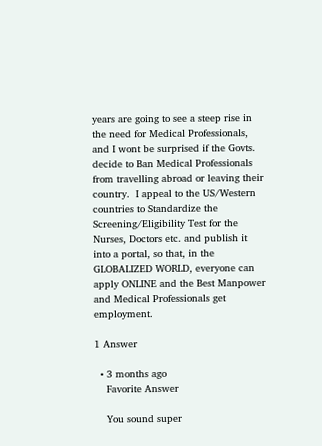years are going to see a steep rise in the need for Medical Professionals, and I wont be surprised if the Govts. decide to Ban Medical Professionals from travelling abroad or leaving their country.  I appeal to the US/Western countries to Standardize the Screening/Eligibility Test for the Nurses, Doctors etc. and publish it into a portal, so that, in the GLOBALIZED WORLD, everyone can apply ONLINE and the Best Manpower and Medical Professionals get employment.

1 Answer

  • 3 months ago
    Favorite Answer

    You sound super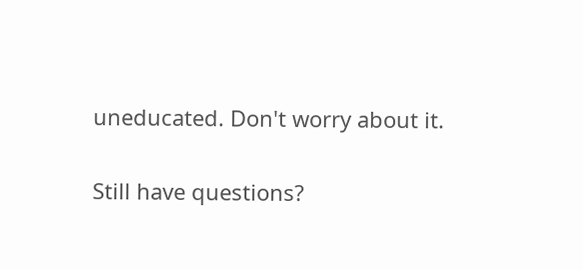uneducated. Don't worry about it.

Still have questions?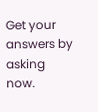Get your answers by asking now.